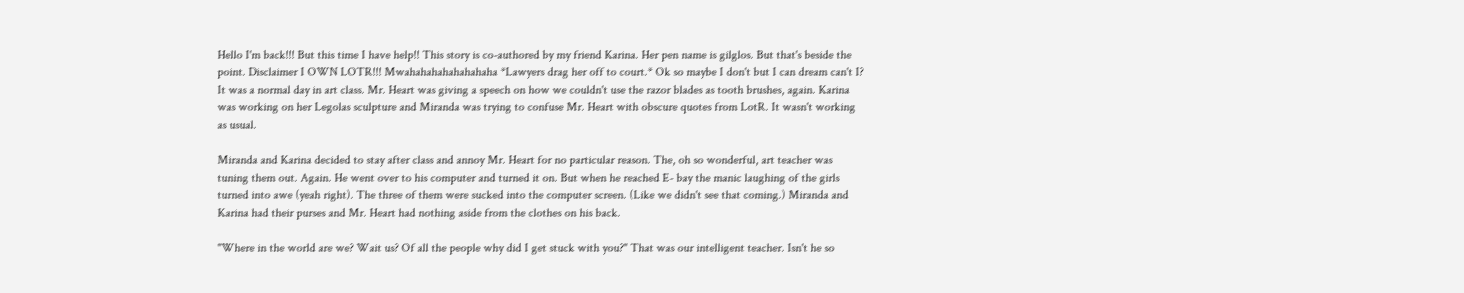Hello I'm back!!! But this time I have help!! This story is co-authored by my friend Karina. Her pen name is gilglos. But that's beside the point. Disclaimer I OWN LOTR!!! Mwahahahahahahahaha *Lawyers drag her off to court.* Ok so maybe I don't but I can dream can't I?
It was a normal day in art class. Mr. Heart was giving a speech on how we couldn't use the razor blades as tooth brushes, again. Karina was working on her Legolas sculpture and Miranda was trying to confuse Mr. Heart with obscure quotes from LotR. It wasn't working as usual.

Miranda and Karina decided to stay after class and annoy Mr. Heart for no particular reason. The, oh so wonderful, art teacher was tuning them out. Again. He went over to his computer and turned it on. But when he reached E- bay the manic laughing of the girls turned into awe (yeah right). The three of them were sucked into the computer screen. (Like we didn't see that coming.) Miranda and Karina had their purses and Mr. Heart had nothing aside from the clothes on his back.

"Where in the world are we? Wait us? Of all the people why did I get stuck with you?" That was our intelligent teacher. Isn't he so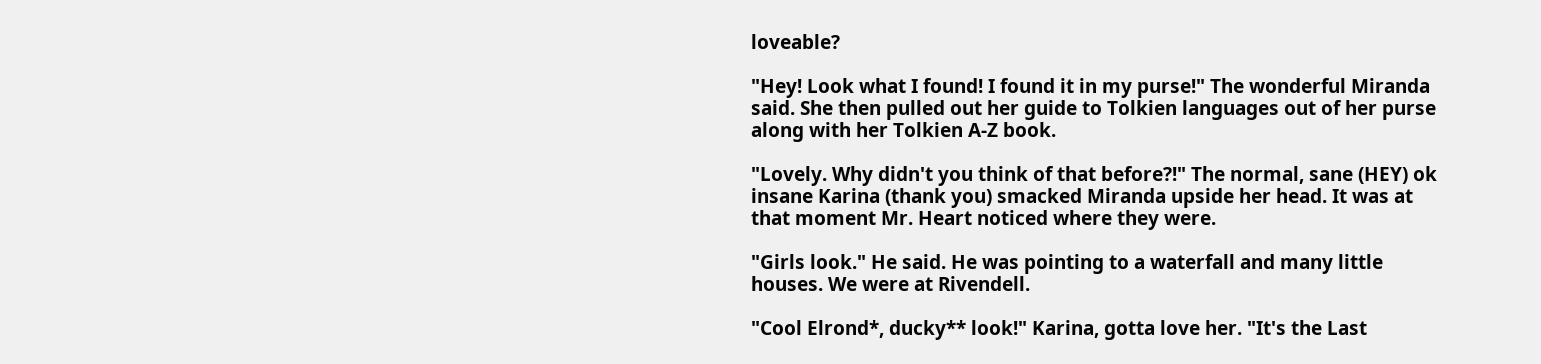loveable?

"Hey! Look what I found! I found it in my purse!" The wonderful Miranda said. She then pulled out her guide to Tolkien languages out of her purse along with her Tolkien A-Z book.

"Lovely. Why didn't you think of that before?!" The normal, sane (HEY) ok insane Karina (thank you) smacked Miranda upside her head. It was at that moment Mr. Heart noticed where they were.

"Girls look." He said. He was pointing to a waterfall and many little houses. We were at Rivendell.

"Cool Elrond*, ducky** look!" Karina, gotta love her. "It's the Last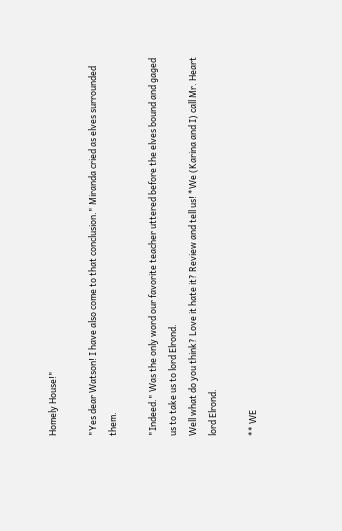Homely House!"

"Yes dear Watson! I have also come to that conclusion." Miranda cried as elves surrounded them.

"Indeed." Was the only word our favorite teacher uttered before the elves bound and gaged us to take us to lord Elrond.
Well what do you think? Love it hate it? Review and tell us! *We (Karina and I) call Mr. Heart lord Elrond.

** WE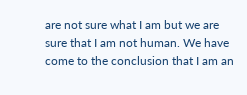are not sure what I am but we are sure that I am not human. We have come to the conclusion that I am an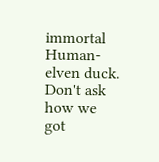immortal Human-elven duck. Don't ask how we got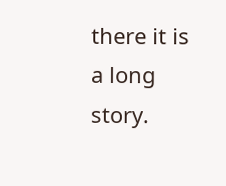there it is a long story.